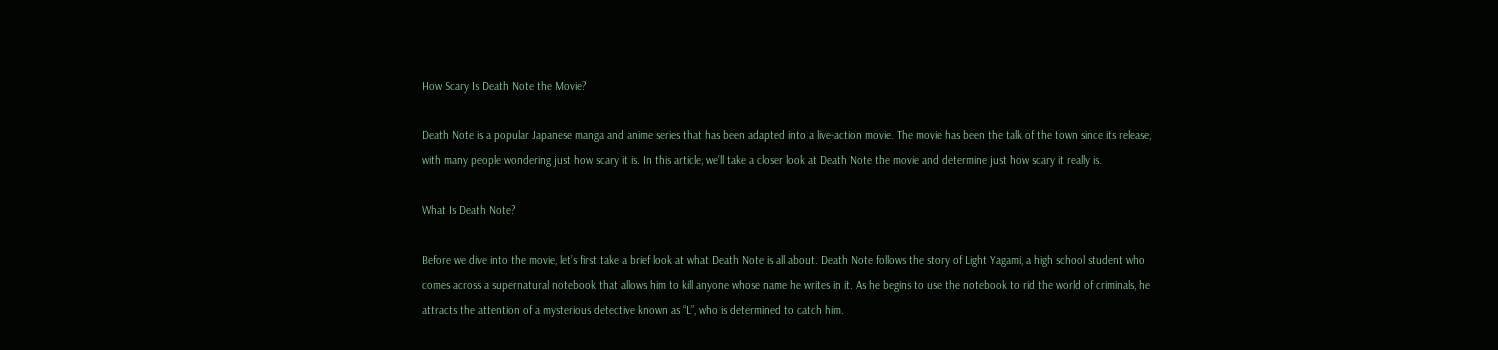How Scary Is Death Note the Movie?

Death Note is a popular Japanese manga and anime series that has been adapted into a live-action movie. The movie has been the talk of the town since its release, with many people wondering just how scary it is. In this article, we’ll take a closer look at Death Note the movie and determine just how scary it really is.

What Is Death Note?

Before we dive into the movie, let’s first take a brief look at what Death Note is all about. Death Note follows the story of Light Yagami, a high school student who comes across a supernatural notebook that allows him to kill anyone whose name he writes in it. As he begins to use the notebook to rid the world of criminals, he attracts the attention of a mysterious detective known as “L”, who is determined to catch him.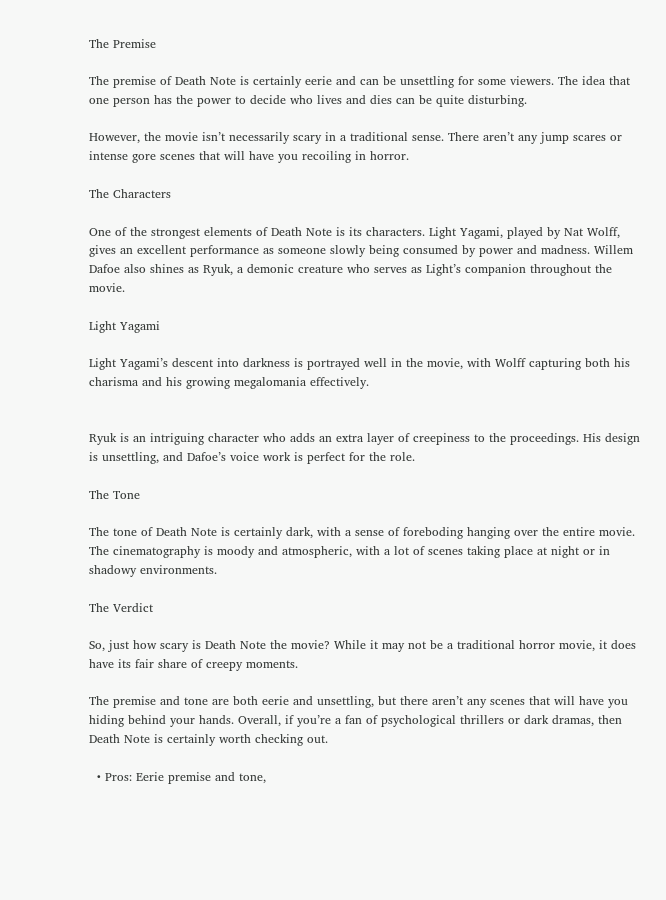The Premise

The premise of Death Note is certainly eerie and can be unsettling for some viewers. The idea that one person has the power to decide who lives and dies can be quite disturbing.

However, the movie isn’t necessarily scary in a traditional sense. There aren’t any jump scares or intense gore scenes that will have you recoiling in horror.

The Characters

One of the strongest elements of Death Note is its characters. Light Yagami, played by Nat Wolff, gives an excellent performance as someone slowly being consumed by power and madness. Willem Dafoe also shines as Ryuk, a demonic creature who serves as Light’s companion throughout the movie.

Light Yagami

Light Yagami’s descent into darkness is portrayed well in the movie, with Wolff capturing both his charisma and his growing megalomania effectively.


Ryuk is an intriguing character who adds an extra layer of creepiness to the proceedings. His design is unsettling, and Dafoe’s voice work is perfect for the role.

The Tone

The tone of Death Note is certainly dark, with a sense of foreboding hanging over the entire movie. The cinematography is moody and atmospheric, with a lot of scenes taking place at night or in shadowy environments.

The Verdict

So, just how scary is Death Note the movie? While it may not be a traditional horror movie, it does have its fair share of creepy moments.

The premise and tone are both eerie and unsettling, but there aren’t any scenes that will have you hiding behind your hands. Overall, if you’re a fan of psychological thrillers or dark dramas, then Death Note is certainly worth checking out.

  • Pros: Eerie premise and tone,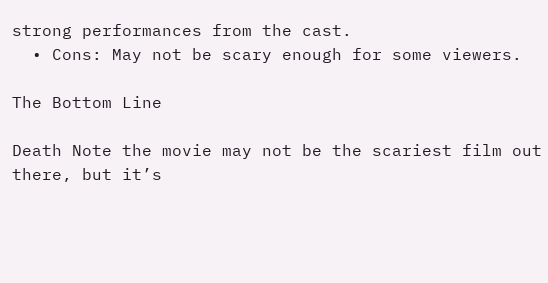strong performances from the cast.
  • Cons: May not be scary enough for some viewers.

The Bottom Line

Death Note the movie may not be the scariest film out there, but it’s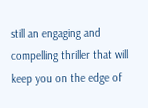still an engaging and compelling thriller that will keep you on the edge of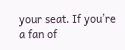your seat. If you’re a fan of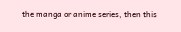the manga or anime series, then this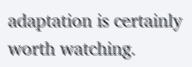adaptation is certainly worth watching.